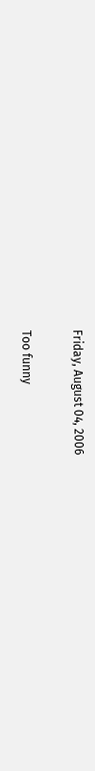Friday, August 04, 2006

Too funny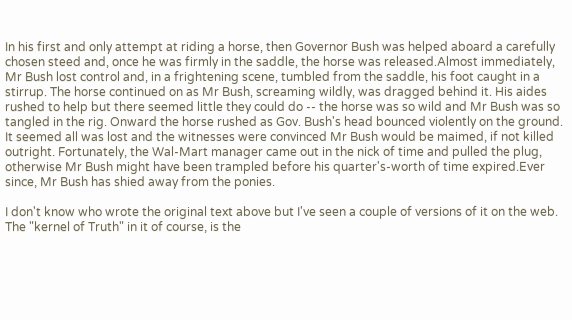In his first and only attempt at riding a horse, then Governor Bush was helped aboard a carefully chosen steed and, once he was firmly in the saddle, the horse was released.Almost immediately, Mr Bush lost control and, in a frightening scene, tumbled from the saddle, his foot caught in a stirrup. The horse continued on as Mr Bush, screaming wildly, was dragged behind it. His aides rushed to help but there seemed little they could do -- the horse was so wild and Mr Bush was so tangled in the rig. Onward the horse rushed as Gov. Bush's head bounced violently on the ground. It seemed all was lost and the witnesses were convinced Mr Bush would be maimed, if not killed outright. Fortunately, the Wal-Mart manager came out in the nick of time and pulled the plug, otherwise Mr Bush might have been trampled before his quarter's-worth of time expired.Ever since, Mr Bush has shied away from the ponies.

I don't know who wrote the original text above but I've seen a couple of versions of it on the web. The "kernel of Truth" in it of course, is the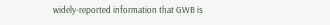widely-reported information that GWB is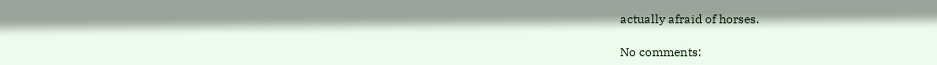actually afraid of horses.

No comments: